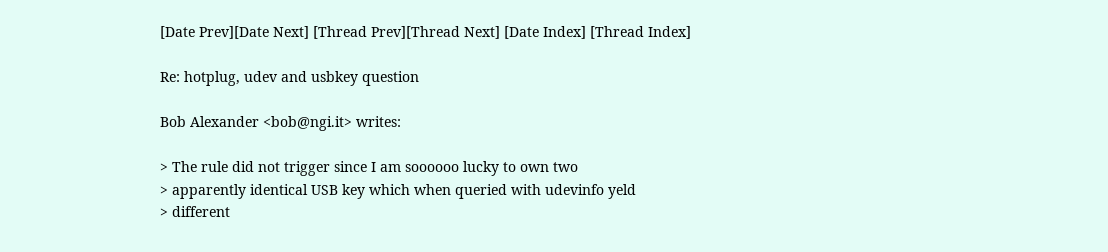[Date Prev][Date Next] [Thread Prev][Thread Next] [Date Index] [Thread Index]

Re: hotplug, udev and usbkey question

Bob Alexander <bob@ngi.it> writes:

> The rule did not trigger since I am soooooo lucky to own two
> apparently identical USB key which when queried with udevinfo yeld
> different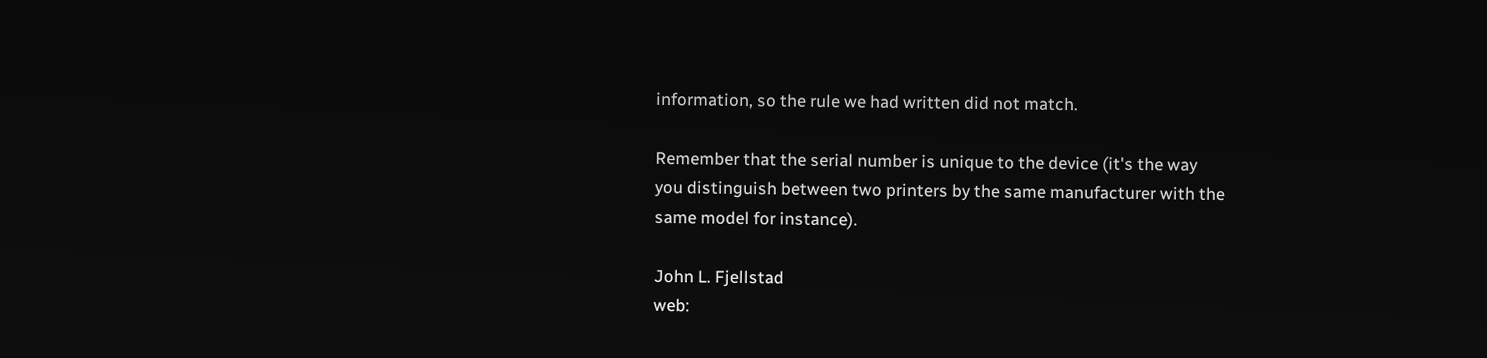information, so the rule we had written did not match.

Remember that the serial number is unique to the device (it's the way
you distinguish between two printers by the same manufacturer with the
same model for instance).

John L. Fjellstad
web: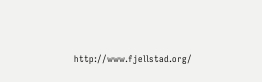http://www.fjellstad.org/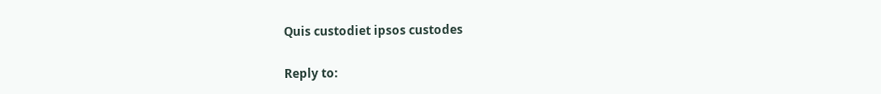Quis custodiet ipsos custodes

Reply to: